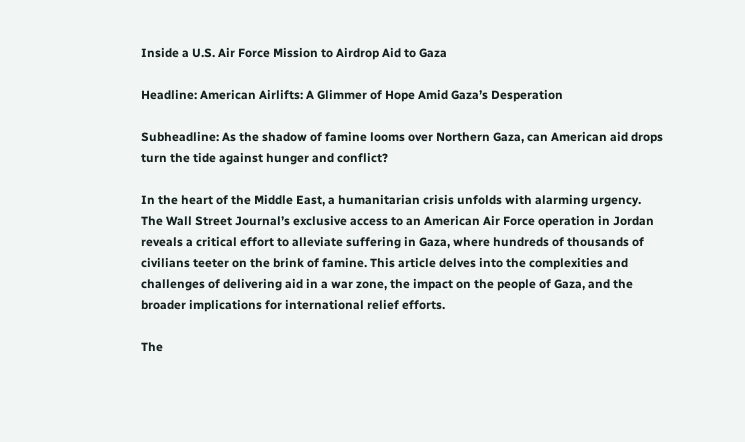Inside a U.S. Air Force Mission to Airdrop Aid to Gaza

Headline: American Airlifts: A Glimmer of Hope Amid Gaza’s Desperation

Subheadline: As the shadow of famine looms over Northern Gaza, can American aid drops turn the tide against hunger and conflict?

In the heart of the Middle East, a humanitarian crisis unfolds with alarming urgency. The Wall Street Journal’s exclusive access to an American Air Force operation in Jordan reveals a critical effort to alleviate suffering in Gaza, where hundreds of thousands of civilians teeter on the brink of famine. This article delves into the complexities and challenges of delivering aid in a war zone, the impact on the people of Gaza, and the broader implications for international relief efforts.

The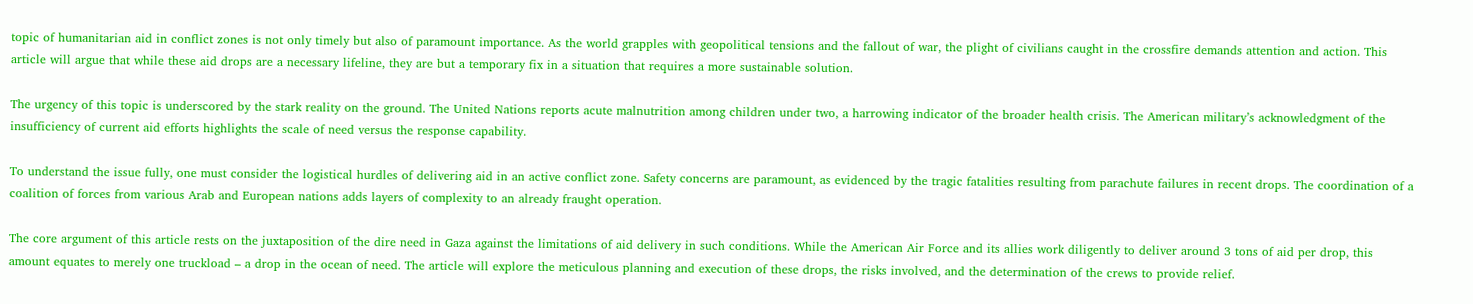topic of humanitarian aid in conflict zones is not only timely but also of paramount importance. As the world grapples with geopolitical tensions and the fallout of war, the plight of civilians caught in the crossfire demands attention and action. This article will argue that while these aid drops are a necessary lifeline, they are but a temporary fix in a situation that requires a more sustainable solution.

The urgency of this topic is underscored by the stark reality on the ground. The United Nations reports acute malnutrition among children under two, a harrowing indicator of the broader health crisis. The American military’s acknowledgment of the insufficiency of current aid efforts highlights the scale of need versus the response capability.

To understand the issue fully, one must consider the logistical hurdles of delivering aid in an active conflict zone. Safety concerns are paramount, as evidenced by the tragic fatalities resulting from parachute failures in recent drops. The coordination of a coalition of forces from various Arab and European nations adds layers of complexity to an already fraught operation.

The core argument of this article rests on the juxtaposition of the dire need in Gaza against the limitations of aid delivery in such conditions. While the American Air Force and its allies work diligently to deliver around 3 tons of aid per drop, this amount equates to merely one truckload – a drop in the ocean of need. The article will explore the meticulous planning and execution of these drops, the risks involved, and the determination of the crews to provide relief.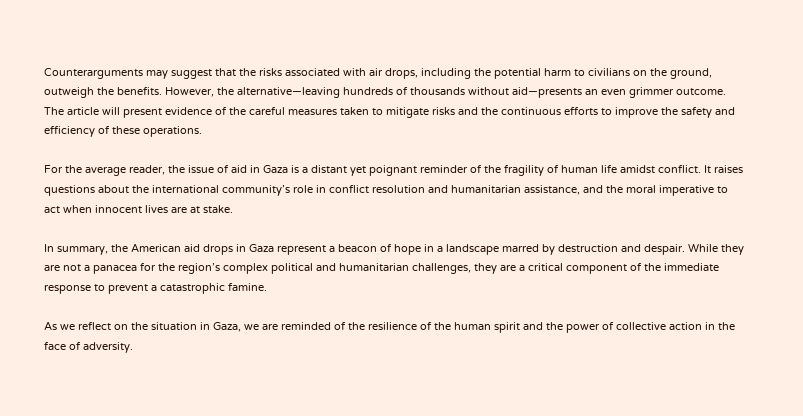Counterarguments may suggest that the risks associated with air drops, including the potential harm to civilians on the ground, outweigh the benefits. However, the alternative—leaving hundreds of thousands without aid—presents an even grimmer outcome. The article will present evidence of the careful measures taken to mitigate risks and the continuous efforts to improve the safety and efficiency of these operations.

For the average reader, the issue of aid in Gaza is a distant yet poignant reminder of the fragility of human life amidst conflict. It raises questions about the international community’s role in conflict resolution and humanitarian assistance, and the moral imperative to act when innocent lives are at stake.

In summary, the American aid drops in Gaza represent a beacon of hope in a landscape marred by destruction and despair. While they are not a panacea for the region’s complex political and humanitarian challenges, they are a critical component of the immediate response to prevent a catastrophic famine.

As we reflect on the situation in Gaza, we are reminded of the resilience of the human spirit and the power of collective action in the face of adversity.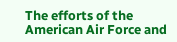The efforts of the American Air Force and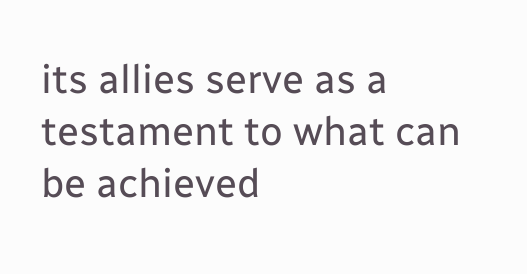its allies serve as a testament to what can be achieved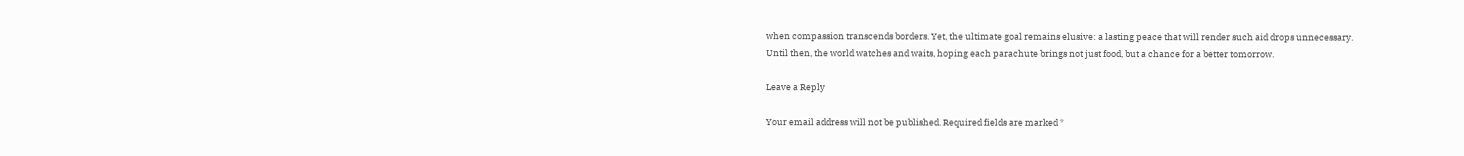when compassion transcends borders. Yet, the ultimate goal remains elusive: a lasting peace that will render such aid drops unnecessary. Until then, the world watches and waits, hoping each parachute brings not just food, but a chance for a better tomorrow.

Leave a Reply

Your email address will not be published. Required fields are marked *